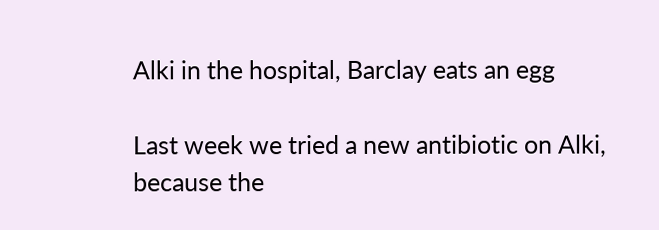Alki in the hospital, Barclay eats an egg

Last week we tried a new antibiotic on Alki, because the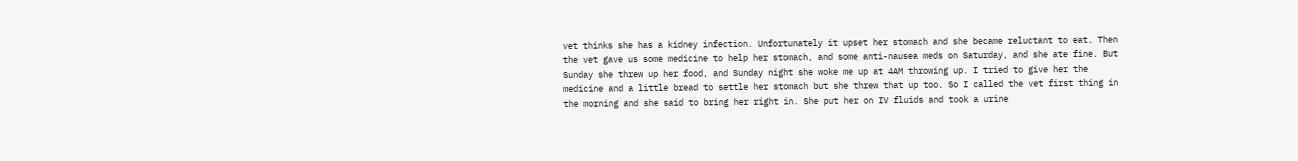vet thinks she has a kidney infection. Unfortunately it upset her stomach and she became reluctant to eat. Then the vet gave us some medicine to help her stomach, and some anti-nausea meds on Saturday, and she ate fine. But Sunday she threw up her food, and Sunday night she woke me up at 4AM throwing up. I tried to give her the medicine and a little bread to settle her stomach but she threw that up too. So I called the vet first thing in the morning and she said to bring her right in. She put her on IV fluids and took a urine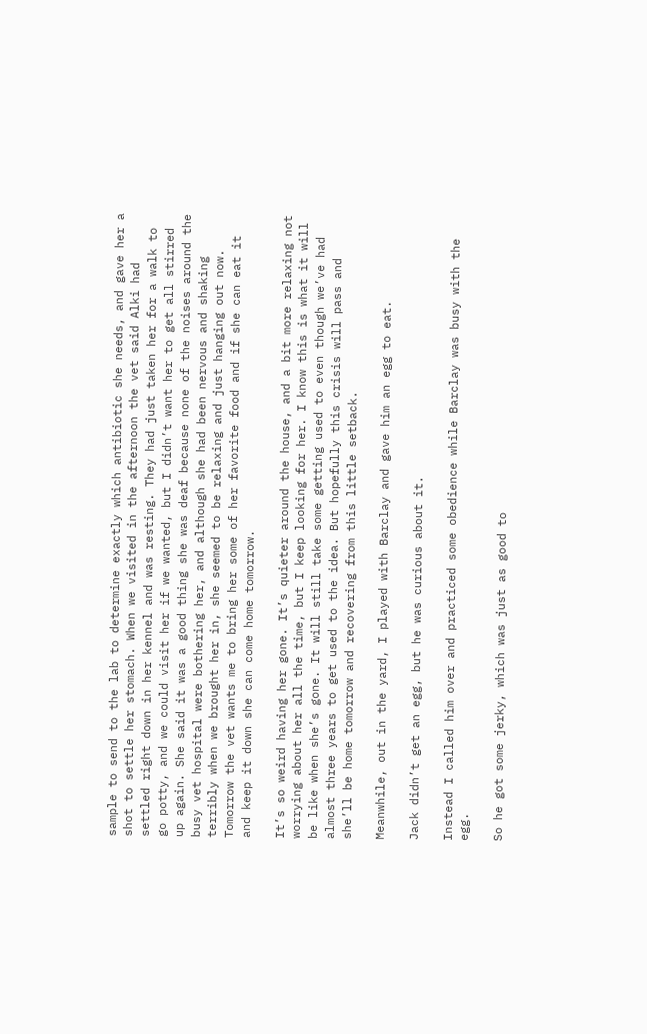sample to send to the lab to determine exactly which antibiotic she needs, and gave her a shot to settle her stomach. When we visited in the afternoon the vet said Alki had settled right down in her kennel and was resting. They had just taken her for a walk to go potty, and we could visit her if we wanted, but I didn’t want her to get all stirred up again. She said it was a good thing she was deaf because none of the noises around the busy vet hospital were bothering her, and although she had been nervous and shaking terribly when we brought her in, she seemed to be relaxing and just hanging out now. Tomorrow the vet wants me to bring her some of her favorite food and if she can eat it and keep it down she can come home tomorrow.

It’s so weird having her gone. It’s quieter around the house, and a bit more relaxing not worrying about her all the time, but I keep looking for her. I know this is what it will be like when she’s gone. It will still take some getting used to even though we’ve had almost three years to get used to the idea. But hopefully this crisis will pass and she’ll be home tomorrow and recovering from this little setback.

Meanwhile, out in the yard, I played with Barclay and gave him an egg to eat.

Jack didn’t get an egg, but he was curious about it.

Instead I called him over and practiced some obedience while Barclay was busy with the egg.

So he got some jerky, which was just as good to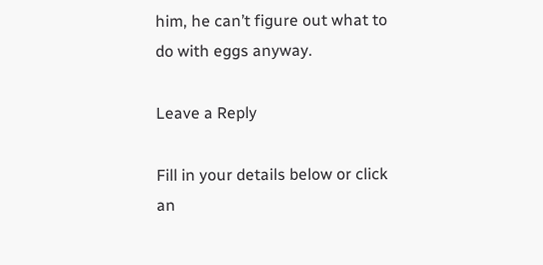him, he can’t figure out what to do with eggs anyway.

Leave a Reply

Fill in your details below or click an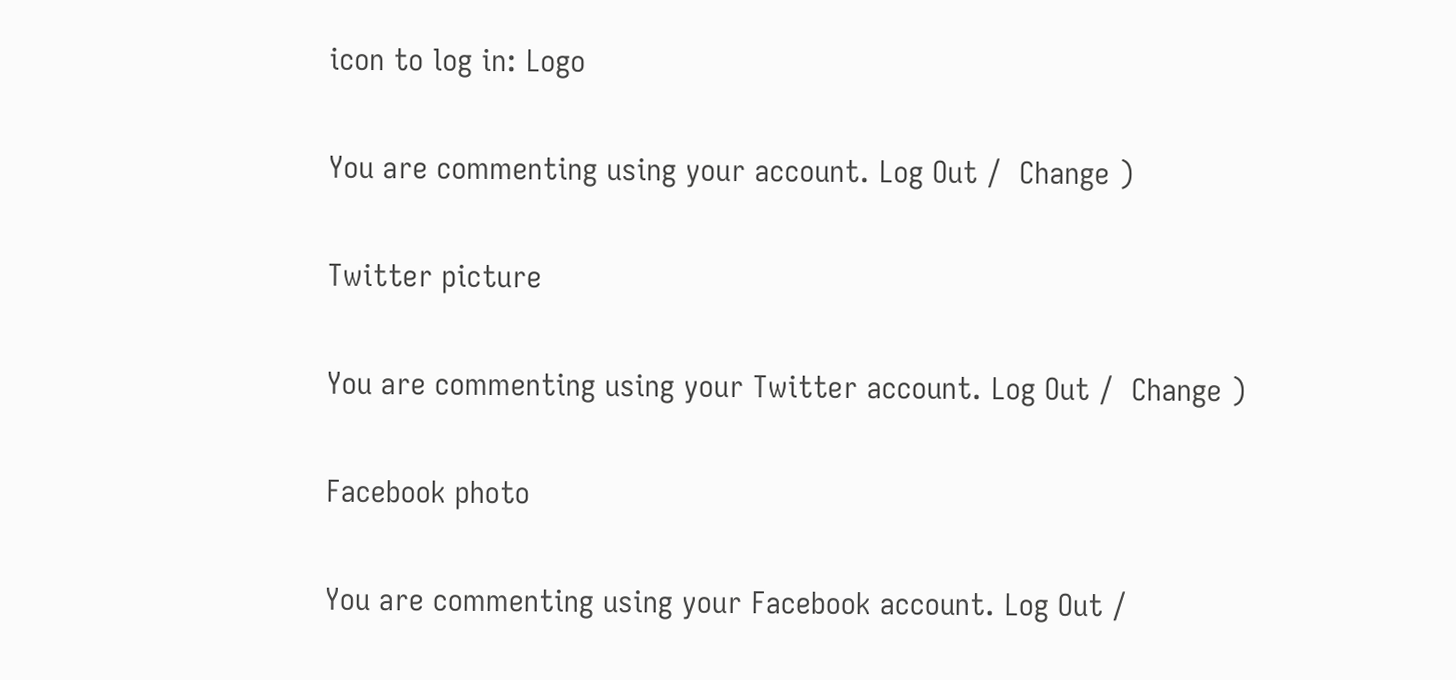icon to log in: Logo

You are commenting using your account. Log Out /  Change )

Twitter picture

You are commenting using your Twitter account. Log Out /  Change )

Facebook photo

You are commenting using your Facebook account. Log Out /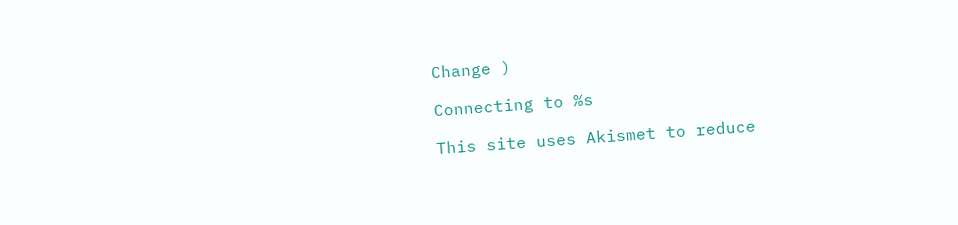Change )

Connecting to %s

This site uses Akismet to reduce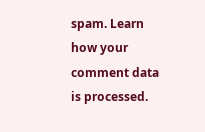spam. Learn how your comment data is processed.